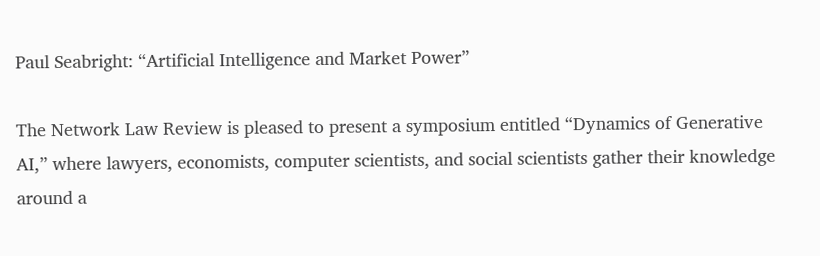Paul Seabright: “Artificial Intelligence and Market Power”

The Network Law Review is pleased to present a symposium entitled “Dynamics of Generative AI,” where lawyers, economists, computer scientists, and social scientists gather their knowledge around a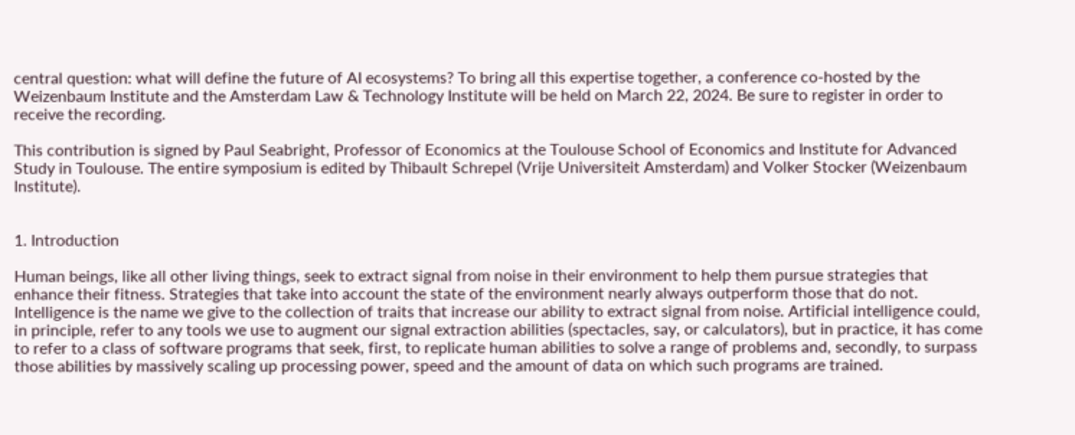central question: what will define the future of AI ecosystems? To bring all this expertise together, a conference co-hosted by the Weizenbaum Institute and the Amsterdam Law & Technology Institute will be held on March 22, 2024. Be sure to register in order to receive the recording.

This contribution is signed by Paul Seabright, Professor of Economics at the Toulouse School of Economics and Institute for Advanced Study in Toulouse. The entire symposium is edited by Thibault Schrepel (Vrije Universiteit Amsterdam) and Volker Stocker (Weizenbaum Institute).


1. Introduction

Human beings, like all other living things, seek to extract signal from noise in their environment to help them pursue strategies that enhance their fitness. Strategies that take into account the state of the environment nearly always outperform those that do not. Intelligence is the name we give to the collection of traits that increase our ability to extract signal from noise. Artificial intelligence could, in principle, refer to any tools we use to augment our signal extraction abilities (spectacles, say, or calculators), but in practice, it has come to refer to a class of software programs that seek, first, to replicate human abilities to solve a range of problems and, secondly, to surpass those abilities by massively scaling up processing power, speed and the amount of data on which such programs are trained.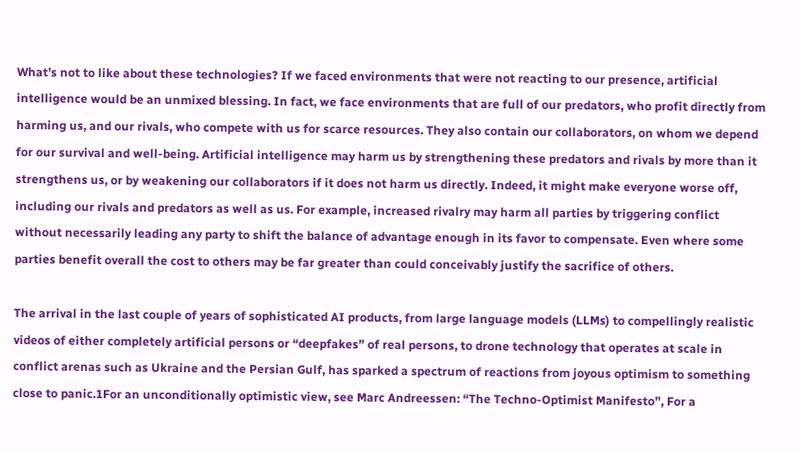What’s not to like about these technologies? If we faced environments that were not reacting to our presence, artificial intelligence would be an unmixed blessing. In fact, we face environments that are full of our predators, who profit directly from harming us, and our rivals, who compete with us for scarce resources. They also contain our collaborators, on whom we depend for our survival and well-being. Artificial intelligence may harm us by strengthening these predators and rivals by more than it strengthens us, or by weakening our collaborators if it does not harm us directly. Indeed, it might make everyone worse off, including our rivals and predators as well as us. For example, increased rivalry may harm all parties by triggering conflict without necessarily leading any party to shift the balance of advantage enough in its favor to compensate. Even where some parties benefit overall the cost to others may be far greater than could conceivably justify the sacrifice of others.

The arrival in the last couple of years of sophisticated AI products, from large language models (LLMs) to compellingly realistic videos of either completely artificial persons or “deepfakes” of real persons, to drone technology that operates at scale in conflict arenas such as Ukraine and the Persian Gulf, has sparked a spectrum of reactions from joyous optimism to something close to panic.1For an unconditionally optimistic view, see Marc Andreessen: “The Techno-Optimist Manifesto”, For a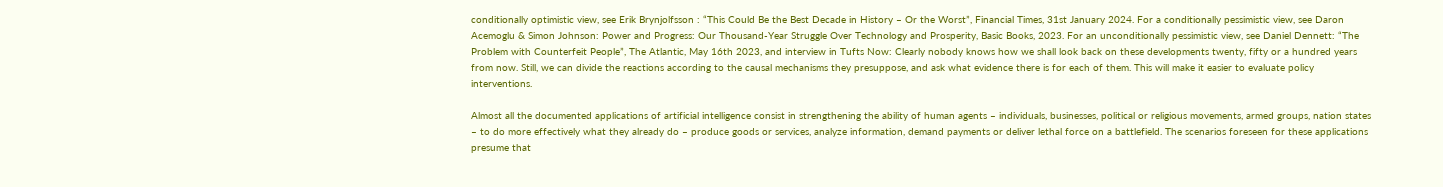conditionally optimistic view, see Erik Brynjolfsson : “This Could Be the Best Decade in History – Or the Worst”, Financial Times, 31st January 2024. For a conditionally pessimistic view, see Daron Acemoglu & Simon Johnson: Power and Progress: Our Thousand-Year Struggle Over Technology and Prosperity, Basic Books, 2023. For an unconditionally pessimistic view, see Daniel Dennett: “The Problem with Counterfeit People”, The Atlantic, May 16th 2023, and interview in Tufts Now: Clearly nobody knows how we shall look back on these developments twenty, fifty or a hundred years from now. Still, we can divide the reactions according to the causal mechanisms they presuppose, and ask what evidence there is for each of them. This will make it easier to evaluate policy interventions.

Almost all the documented applications of artificial intelligence consist in strengthening the ability of human agents – individuals, businesses, political or religious movements, armed groups, nation states – to do more effectively what they already do – produce goods or services, analyze information, demand payments or deliver lethal force on a battlefield. The scenarios foreseen for these applications presume that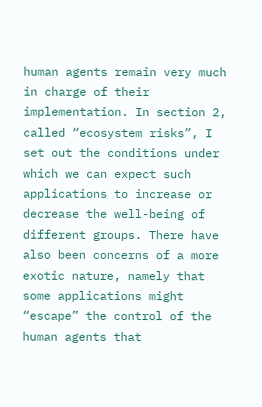human agents remain very much in charge of their implementation. In section 2, called “ecosystem risks”, I set out the conditions under which we can expect such applications to increase or decrease the well-being of different groups. There have also been concerns of a more exotic nature, namely that some applications might “escape” the control of the human agents that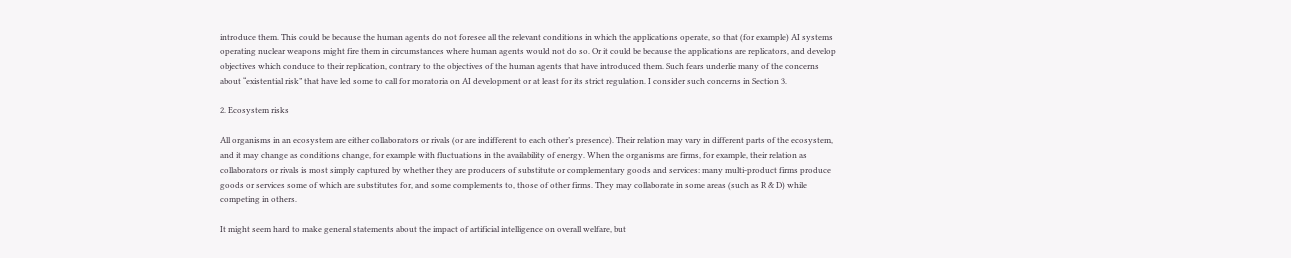introduce them. This could be because the human agents do not foresee all the relevant conditions in which the applications operate, so that (for example) AI systems operating nuclear weapons might fire them in circumstances where human agents would not do so. Or it could be because the applications are replicators, and develop objectives which conduce to their replication, contrary to the objectives of the human agents that have introduced them. Such fears underlie many of the concerns about “existential risk” that have led some to call for moratoria on AI development or at least for its strict regulation. I consider such concerns in Section 3.

2. Ecosystem risks

All organisms in an ecosystem are either collaborators or rivals (or are indifferent to each other’s presence). Their relation may vary in different parts of the ecosystem, and it may change as conditions change, for example with fluctuations in the availability of energy. When the organisms are firms, for example, their relation as collaborators or rivals is most simply captured by whether they are producers of substitute or complementary goods and services: many multi-product firms produce goods or services some of which are substitutes for, and some complements to, those of other firms. They may collaborate in some areas (such as R & D) while competing in others.

It might seem hard to make general statements about the impact of artificial intelligence on overall welfare, but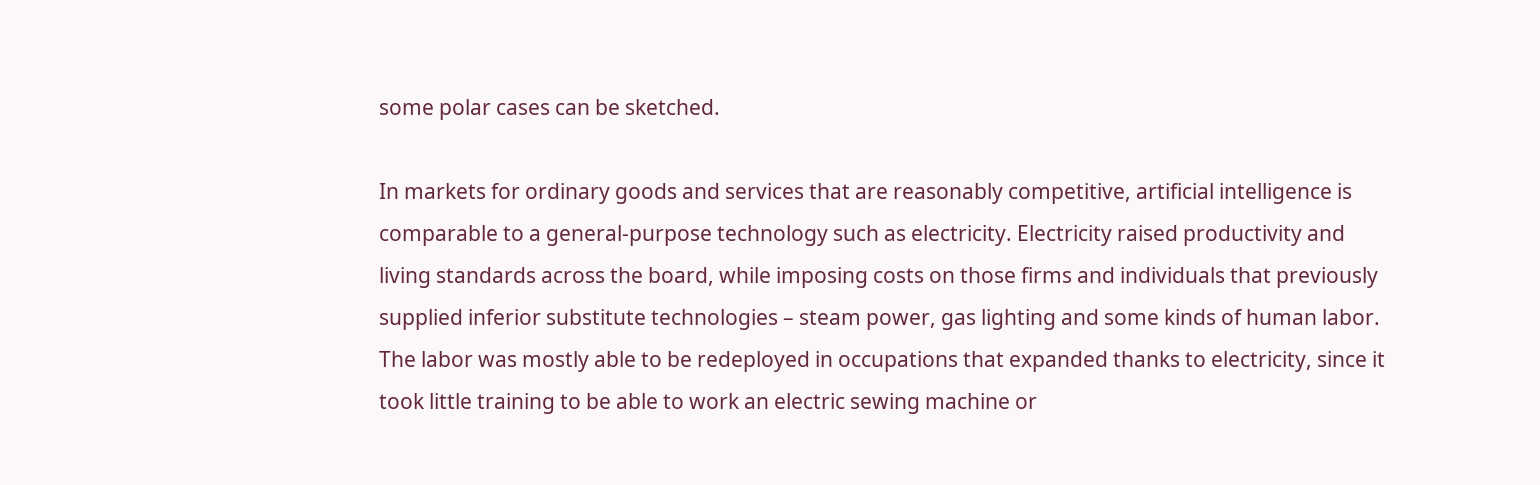some polar cases can be sketched.

In markets for ordinary goods and services that are reasonably competitive, artificial intelligence is comparable to a general-purpose technology such as electricity. Electricity raised productivity and living standards across the board, while imposing costs on those firms and individuals that previously supplied inferior substitute technologies – steam power, gas lighting and some kinds of human labor. The labor was mostly able to be redeployed in occupations that expanded thanks to electricity, since it took little training to be able to work an electric sewing machine or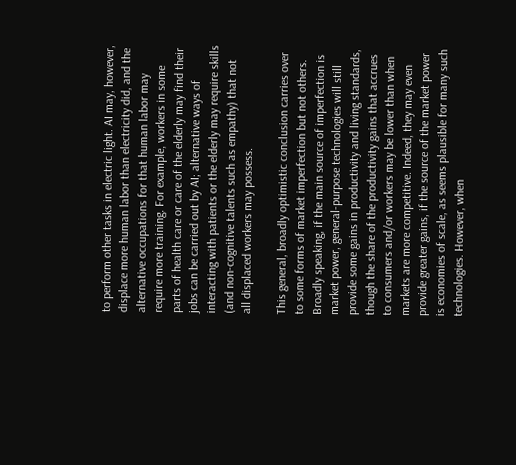to perform other tasks in electric light. AI may, however, displace more human labor than electricity did, and the alternative occupations for that human labor may require more training. For example, workers in some parts of health care or care of the elderly may find their jobs can be carried out by AI; alternative ways of interacting with patients or the elderly may require skills (and non-cognitive talents such as empathy) that not all displaced workers may possess.

This general, broadly optimistic conclusion carries over to some forms of market imperfection but not others. Broadly speaking, if the main source of imperfection is market power, general-purpose technologies will still provide some gains in productivity and living standards, though the share of the productivity gains that accrues to consumers and/or workers may be lower than when markets are more competitive. Indeed, they may even provide greater gains, if the source of the market power is economies of scale, as seems plausible for many such technologies. However, when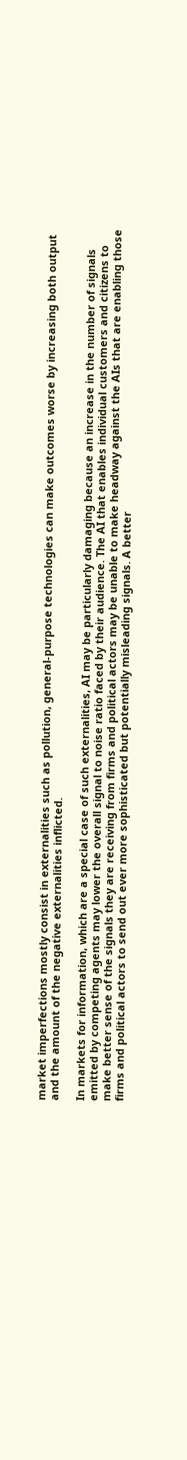market imperfections mostly consist in externalities such as pollution, general-purpose technologies can make outcomes worse by increasing both output and the amount of the negative externalities inflicted.

In markets for information, which are a special case of such externalities, AI may be particularly damaging because an increase in the number of signals emitted by competing agents may lower the overall signal to noise ratio faced by their audience. The AI that enables individual customers and citizens to make better sense of the signals they are receiving from firms and political actors may be unable to make headway against the AIs that are enabling those firms and political actors to send out ever more sophisticated but potentially misleading signals. A better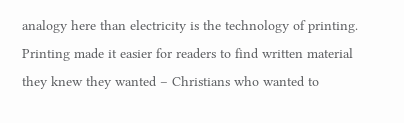analogy here than electricity is the technology of printing. Printing made it easier for readers to find written material they knew they wanted – Christians who wanted to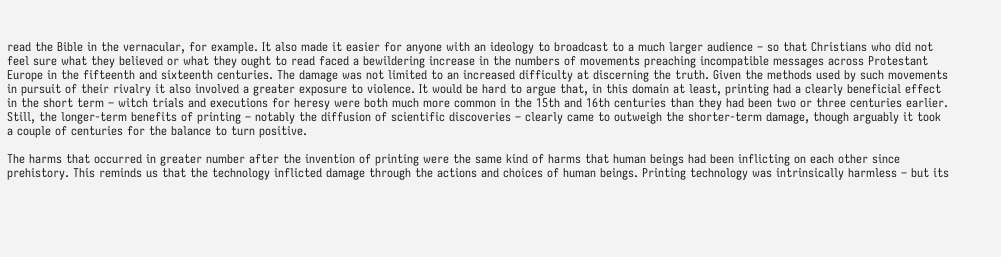read the Bible in the vernacular, for example. It also made it easier for anyone with an ideology to broadcast to a much larger audience – so that Christians who did not feel sure what they believed or what they ought to read faced a bewildering increase in the numbers of movements preaching incompatible messages across Protestant Europe in the fifteenth and sixteenth centuries. The damage was not limited to an increased difficulty at discerning the truth. Given the methods used by such movements in pursuit of their rivalry it also involved a greater exposure to violence. It would be hard to argue that, in this domain at least, printing had a clearly beneficial effect in the short term – witch trials and executions for heresy were both much more common in the 15th and 16th centuries than they had been two or three centuries earlier. Still, the longer-term benefits of printing – notably the diffusion of scientific discoveries – clearly came to outweigh the shorter-term damage, though arguably it took a couple of centuries for the balance to turn positive.

The harms that occurred in greater number after the invention of printing were the same kind of harms that human beings had been inflicting on each other since prehistory. This reminds us that the technology inflicted damage through the actions and choices of human beings. Printing technology was intrinsically harmless – but its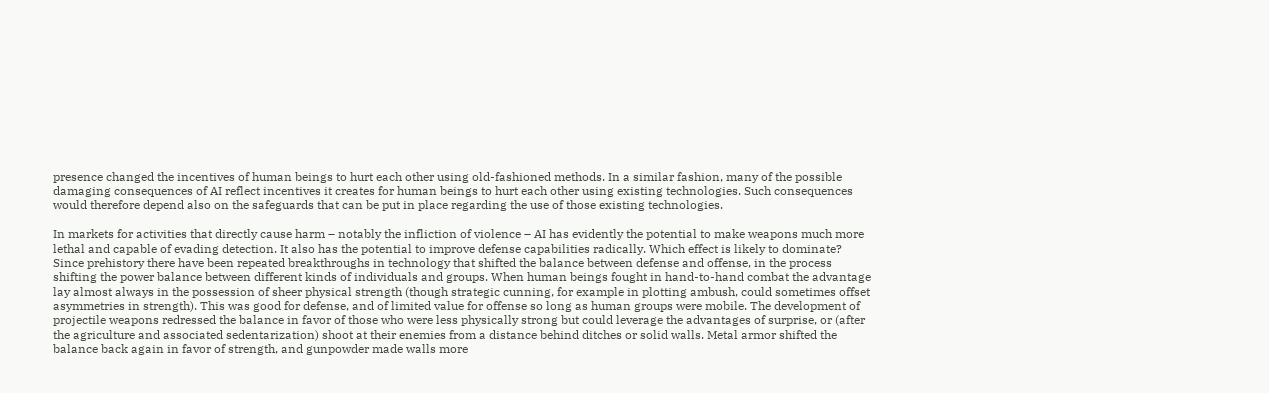presence changed the incentives of human beings to hurt each other using old-fashioned methods. In a similar fashion, many of the possible damaging consequences of AI reflect incentives it creates for human beings to hurt each other using existing technologies. Such consequences would therefore depend also on the safeguards that can be put in place regarding the use of those existing technologies.

In markets for activities that directly cause harm – notably the infliction of violence – AI has evidently the potential to make weapons much more lethal and capable of evading detection. It also has the potential to improve defense capabilities radically. Which effect is likely to dominate? Since prehistory there have been repeated breakthroughs in technology that shifted the balance between defense and offense, in the process shifting the power balance between different kinds of individuals and groups. When human beings fought in hand-to-hand combat the advantage lay almost always in the possession of sheer physical strength (though strategic cunning, for example in plotting ambush, could sometimes offset asymmetries in strength). This was good for defense, and of limited value for offense so long as human groups were mobile. The development of projectile weapons redressed the balance in favor of those who were less physically strong but could leverage the advantages of surprise, or (after the agriculture and associated sedentarization) shoot at their enemies from a distance behind ditches or solid walls. Metal armor shifted the balance back again in favor of strength, and gunpowder made walls more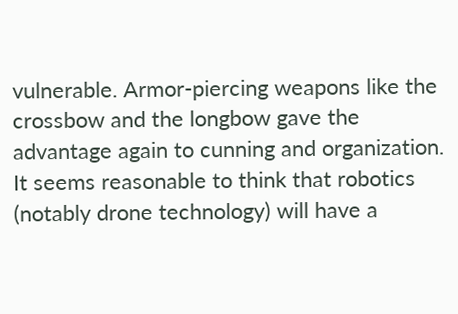vulnerable. Armor-piercing weapons like the crossbow and the longbow gave the advantage again to cunning and organization. It seems reasonable to think that robotics (notably drone technology) will have a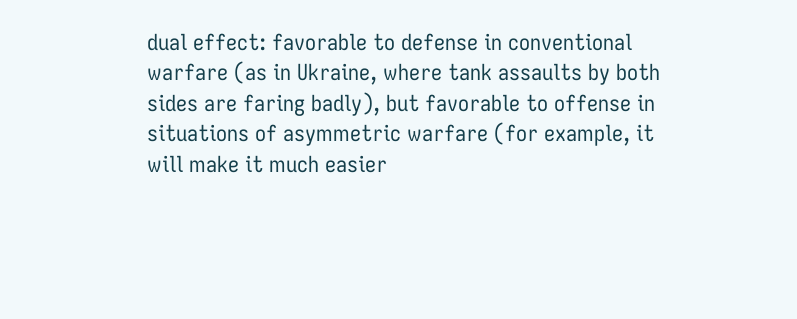dual effect: favorable to defense in conventional warfare (as in Ukraine, where tank assaults by both sides are faring badly), but favorable to offense in situations of asymmetric warfare (for example, it will make it much easier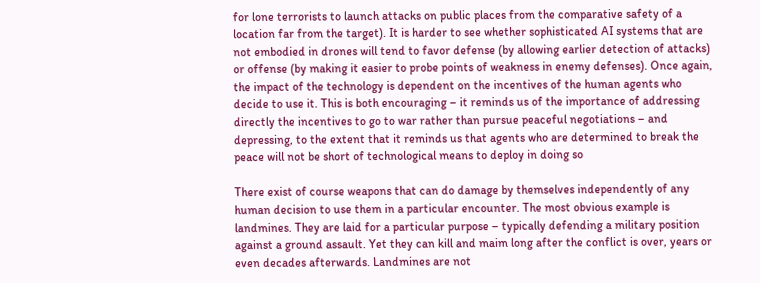for lone terrorists to launch attacks on public places from the comparative safety of a location far from the target). It is harder to see whether sophisticated AI systems that are not embodied in drones will tend to favor defense (by allowing earlier detection of attacks) or offense (by making it easier to probe points of weakness in enemy defenses). Once again, the impact of the technology is dependent on the incentives of the human agents who decide to use it. This is both encouraging – it reminds us of the importance of addressing directly the incentives to go to war rather than pursue peaceful negotiations – and depressing, to the extent that it reminds us that agents who are determined to break the peace will not be short of technological means to deploy in doing so

There exist of course weapons that can do damage by themselves independently of any human decision to use them in a particular encounter. The most obvious example is landmines. They are laid for a particular purpose – typically defending a military position against a ground assault. Yet they can kill and maim long after the conflict is over, years or even decades afterwards. Landmines are not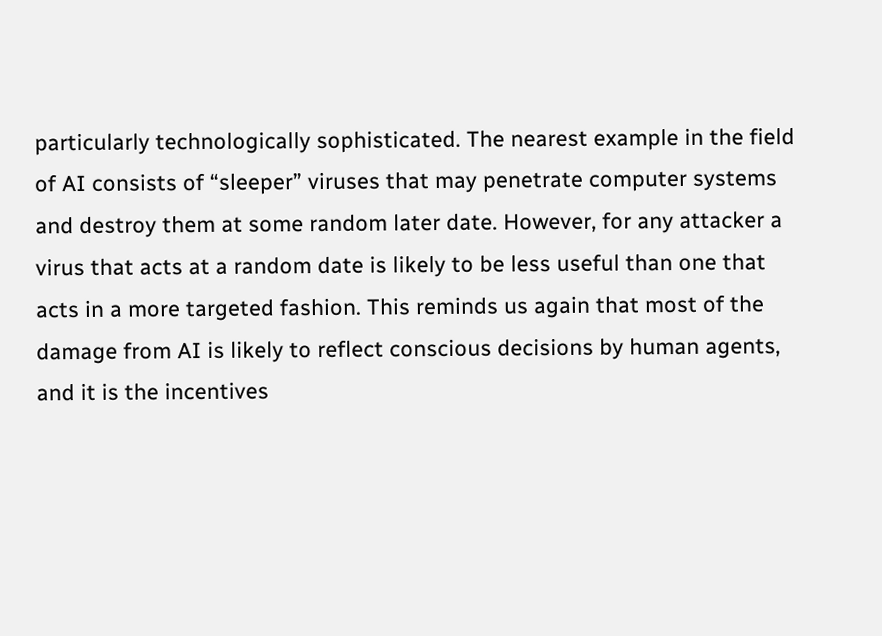particularly technologically sophisticated. The nearest example in the field of AI consists of “sleeper” viruses that may penetrate computer systems and destroy them at some random later date. However, for any attacker a virus that acts at a random date is likely to be less useful than one that acts in a more targeted fashion. This reminds us again that most of the damage from AI is likely to reflect conscious decisions by human agents, and it is the incentives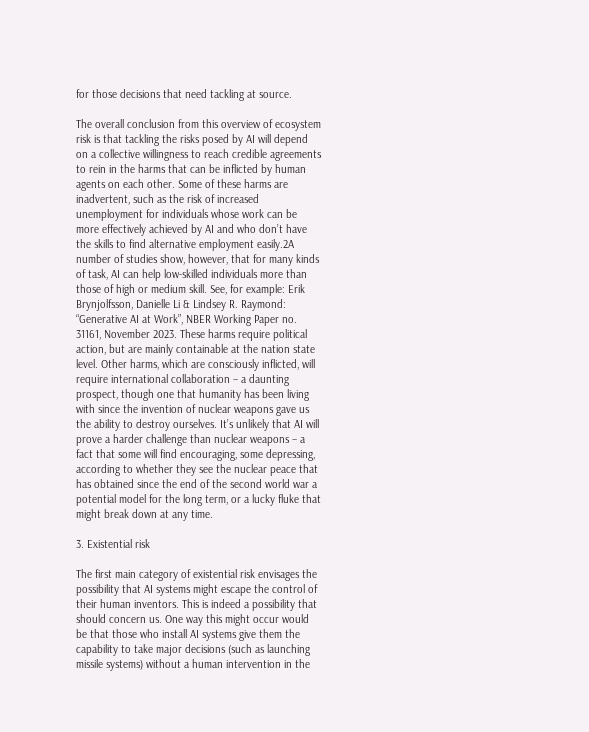for those decisions that need tackling at source.

The overall conclusion from this overview of ecosystem risk is that tackling the risks posed by AI will depend on a collective willingness to reach credible agreements to rein in the harms that can be inflicted by human agents on each other. Some of these harms are inadvertent, such as the risk of increased unemployment for individuals whose work can be more effectively achieved by AI and who don’t have the skills to find alternative employment easily.2A number of studies show, however, that for many kinds of task, AI can help low-skilled individuals more than those of high or medium skill. See, for example: Erik Brynjolfsson, Danielle Li & Lindsey R. Raymond: “Generative AI at Work”, NBER Working Paper no. 31161, November 2023. These harms require political action, but are mainly containable at the nation state level. Other harms, which are consciously inflicted, will require international collaboration – a daunting prospect, though one that humanity has been living with since the invention of nuclear weapons gave us the ability to destroy ourselves. It’s unlikely that AI will prove a harder challenge than nuclear weapons – a fact that some will find encouraging, some depressing, according to whether they see the nuclear peace that has obtained since the end of the second world war a potential model for the long term, or a lucky fluke that might break down at any time.

3. Existential risk

The first main category of existential risk envisages the possibility that AI systems might escape the control of their human inventors. This is indeed a possibility that should concern us. One way this might occur would be that those who install AI systems give them the capability to take major decisions (such as launching missile systems) without a human intervention in the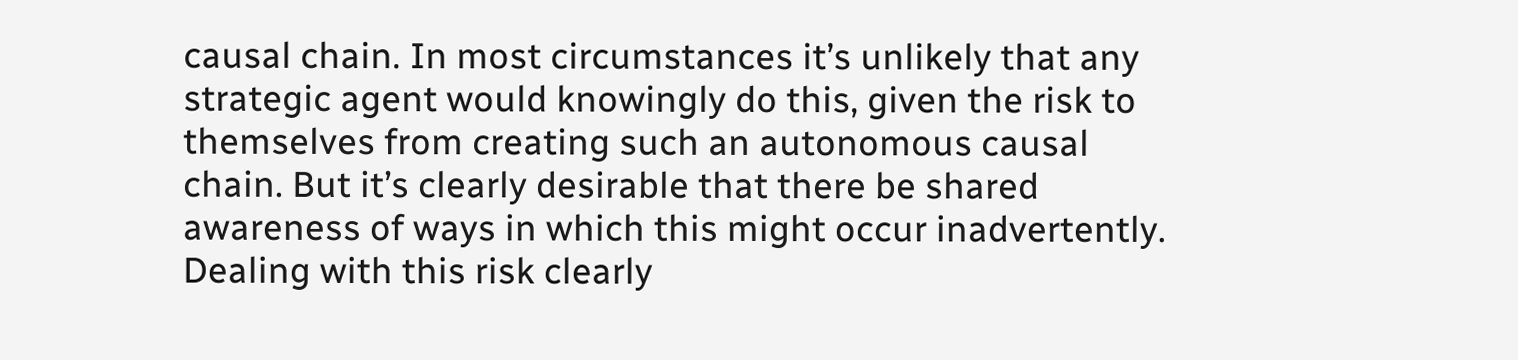causal chain. In most circumstances it’s unlikely that any strategic agent would knowingly do this, given the risk to themselves from creating such an autonomous causal chain. But it’s clearly desirable that there be shared awareness of ways in which this might occur inadvertently. Dealing with this risk clearly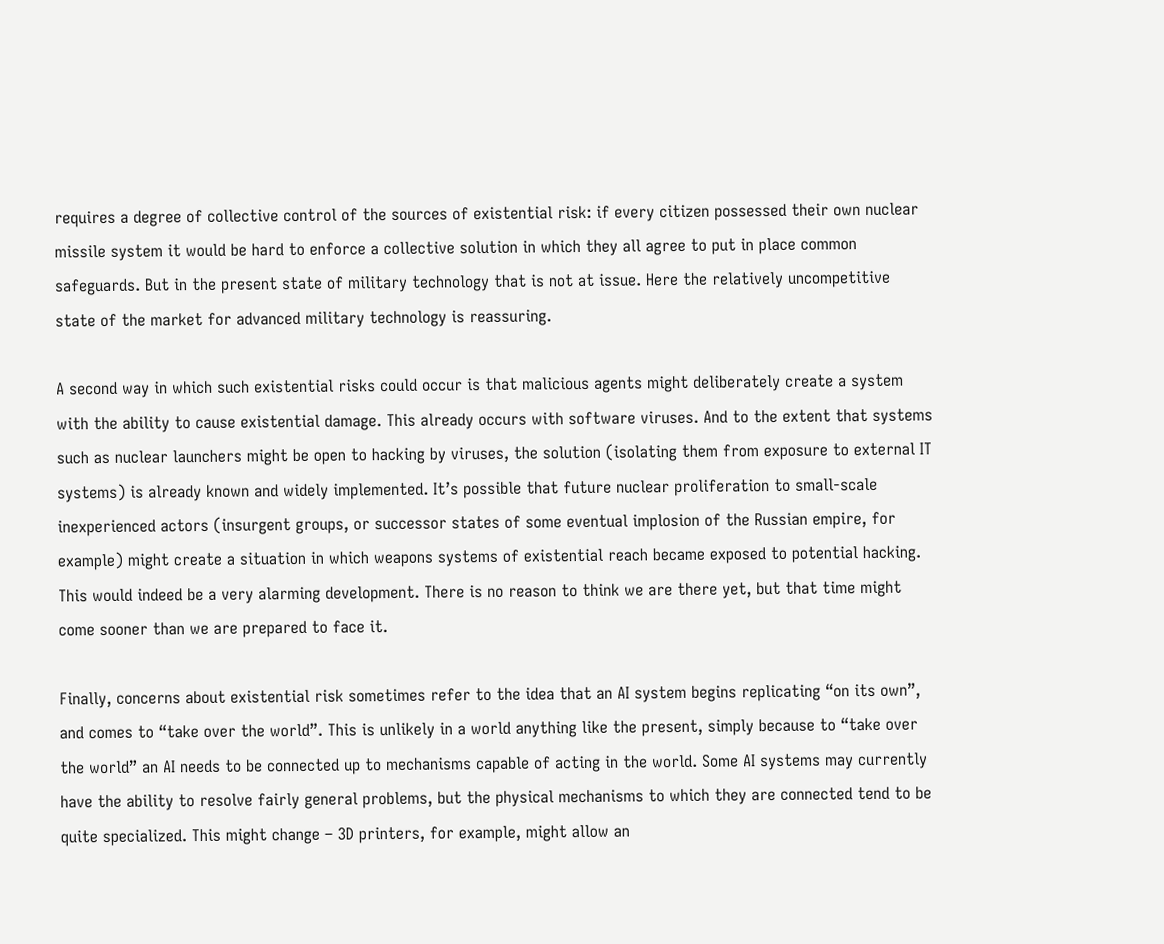requires a degree of collective control of the sources of existential risk: if every citizen possessed their own nuclear missile system it would be hard to enforce a collective solution in which they all agree to put in place common safeguards. But in the present state of military technology that is not at issue. Here the relatively uncompetitive state of the market for advanced military technology is reassuring.

A second way in which such existential risks could occur is that malicious agents might deliberately create a system with the ability to cause existential damage. This already occurs with software viruses. And to the extent that systems such as nuclear launchers might be open to hacking by viruses, the solution (isolating them from exposure to external IT systems) is already known and widely implemented. It’s possible that future nuclear proliferation to small-scale inexperienced actors (insurgent groups, or successor states of some eventual implosion of the Russian empire, for example) might create a situation in which weapons systems of existential reach became exposed to potential hacking. This would indeed be a very alarming development. There is no reason to think we are there yet, but that time might come sooner than we are prepared to face it.

Finally, concerns about existential risk sometimes refer to the idea that an AI system begins replicating “on its own”, and comes to “take over the world”. This is unlikely in a world anything like the present, simply because to “take over the world” an AI needs to be connected up to mechanisms capable of acting in the world. Some AI systems may currently have the ability to resolve fairly general problems, but the physical mechanisms to which they are connected tend to be quite specialized. This might change – 3D printers, for example, might allow an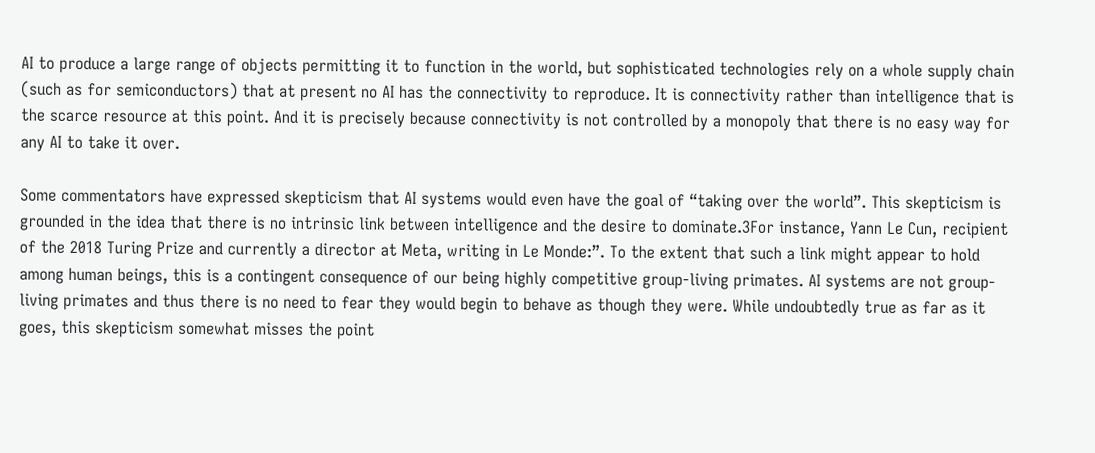AI to produce a large range of objects permitting it to function in the world, but sophisticated technologies rely on a whole supply chain (such as for semiconductors) that at present no AI has the connectivity to reproduce. It is connectivity rather than intelligence that is the scarce resource at this point. And it is precisely because connectivity is not controlled by a monopoly that there is no easy way for any AI to take it over.

Some commentators have expressed skepticism that AI systems would even have the goal of “taking over the world”. This skepticism is grounded in the idea that there is no intrinsic link between intelligence and the desire to dominate.3For instance, Yann Le Cun, recipient of the 2018 Turing Prize and currently a director at Meta, writing in Le Monde:”. To the extent that such a link might appear to hold among human beings, this is a contingent consequence of our being highly competitive group-living primates. AI systems are not group-living primates and thus there is no need to fear they would begin to behave as though they were. While undoubtedly true as far as it goes, this skepticism somewhat misses the point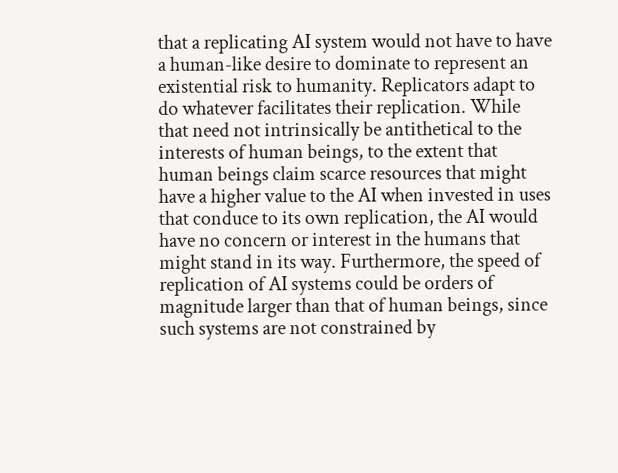that a replicating AI system would not have to have a human-like desire to dominate to represent an existential risk to humanity. Replicators adapt to do whatever facilitates their replication. While that need not intrinsically be antithetical to the interests of human beings, to the extent that human beings claim scarce resources that might have a higher value to the AI when invested in uses that conduce to its own replication, the AI would have no concern or interest in the humans that might stand in its way. Furthermore, the speed of replication of AI systems could be orders of magnitude larger than that of human beings, since such systems are not constrained by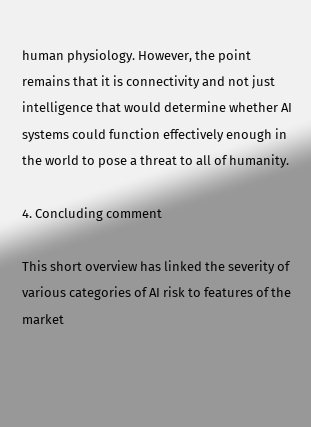human physiology. However, the point remains that it is connectivity and not just intelligence that would determine whether AI systems could function effectively enough in the world to pose a threat to all of humanity.

4. Concluding comment

This short overview has linked the severity of various categories of AI risk to features of the market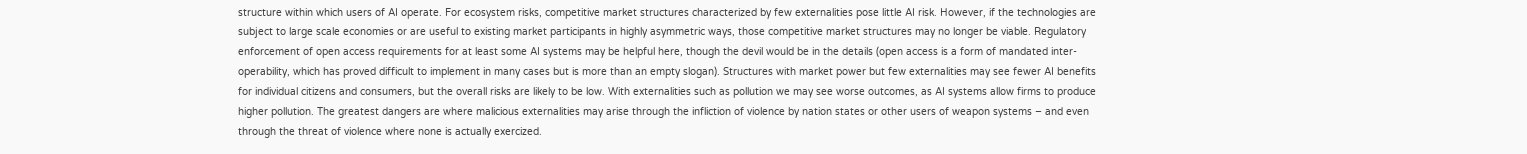structure within which users of AI operate. For ecosystem risks, competitive market structures characterized by few externalities pose little AI risk. However, if the technologies are subject to large scale economies or are useful to existing market participants in highly asymmetric ways, those competitive market structures may no longer be viable. Regulatory enforcement of open access requirements for at least some AI systems may be helpful here, though the devil would be in the details (open access is a form of mandated inter-operability, which has proved difficult to implement in many cases but is more than an empty slogan). Structures with market power but few externalities may see fewer AI benefits for individual citizens and consumers, but the overall risks are likely to be low. With externalities such as pollution we may see worse outcomes, as AI systems allow firms to produce higher pollution. The greatest dangers are where malicious externalities may arise through the infliction of violence by nation states or other users of weapon systems – and even through the threat of violence where none is actually exercized.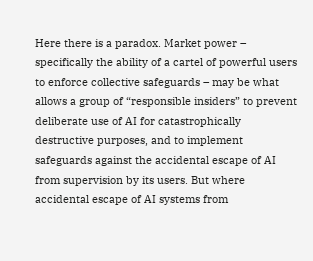Here there is a paradox. Market power – specifically the ability of a cartel of powerful users to enforce collective safeguards – may be what allows a group of “responsible insiders” to prevent deliberate use of AI for catastrophically destructive purposes, and to implement safeguards against the accidental escape of AI from supervision by its users. But where accidental escape of AI systems from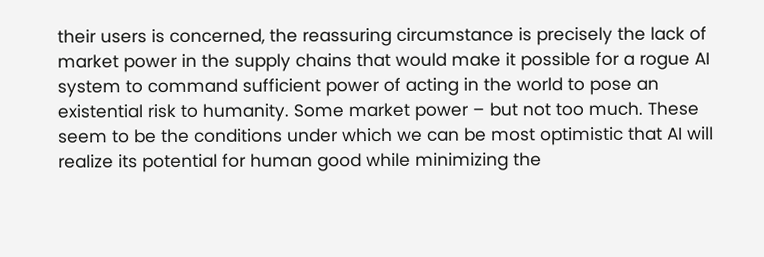their users is concerned, the reassuring circumstance is precisely the lack of market power in the supply chains that would make it possible for a rogue AI system to command sufficient power of acting in the world to pose an existential risk to humanity. Some market power – but not too much. These seem to be the conditions under which we can be most optimistic that AI will realize its potential for human good while minimizing the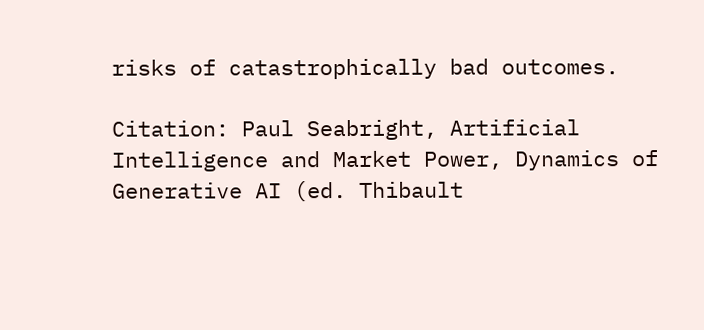risks of catastrophically bad outcomes.

Citation: Paul Seabright, Artificial Intelligence and Market Power, Dynamics of Generative AI (ed. Thibault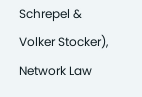Schrepel & Volker Stocker), Network Law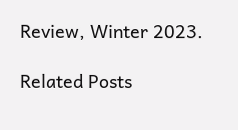Review, Winter 2023.

Related Posts